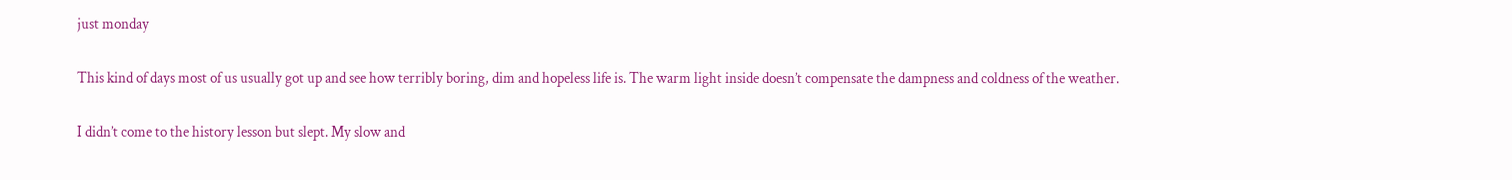just monday

This kind of days most of us usually got up and see how terribly boring, dim and hopeless life is. The warm light inside doesn’t compensate the dampness and coldness of the weather.

I didn’t come to the history lesson but slept. My slow and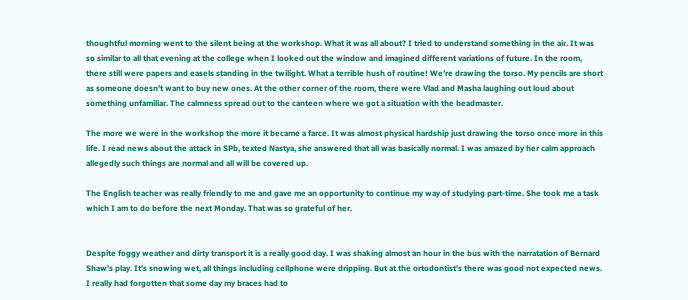thoughtful morning went to the silent being at the workshop. What it was all about? I tried to understand something in the air. It was so similar to all that evening at the college when I looked out the window and imagined different variations of future. In the room, there still were papers and easels standing in the twilight. What a terrible hush of routine! We’re drawing the torso. My pencils are short as someone doesn’t want to buy new ones. At the other corner of the room, there were Vlad and Masha laughing out loud about something unfamiliar. The calmness spread out to the canteen where we got a situation with the headmaster.

The more we were in the workshop the more it became a farce. It was almost physical hardship just drawing the torso once more in this life. I read news about the attack in SPb, texted Nastya, she answered that all was basically normal. I was amazed by her calm approach allegedly such things are normal and all will be covered up.

The English teacher was really friendly to me and gave me an opportunity to continue my way of studying part-time. She took me a task which I am to do before the next Monday. That was so grateful of her.


Despite foggy weather and dirty transport it is a really good day. I was shaking almost an hour in the bus with the narratation of Bernard Shaw’s play. It’s snowing wet, all things including cellphone were dripping. But at the ortodontist’s there was good not expected news. I really had forgotten that some day my braces had to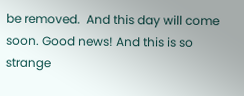be removed.  And this day will come soon. Good news! And this is so strange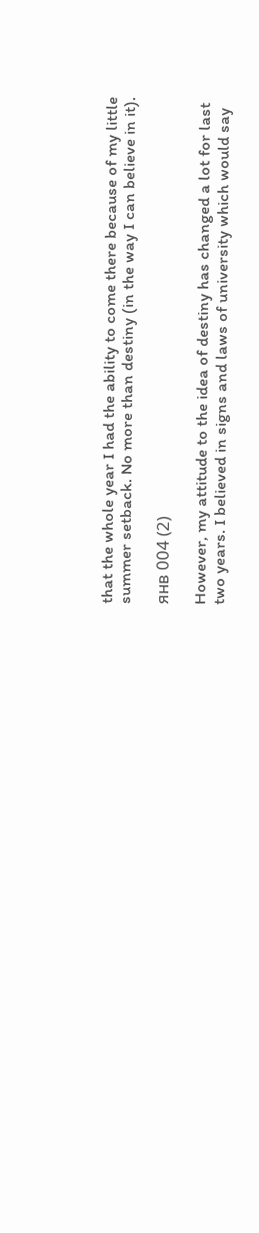that the whole year I had the ability to come there because of my little summer setback. No more than destiny (in the way I can believe in it).

янв 004 (2)

However, my attitude to the idea of destiny has changed a lot for last two years. I believed in signs and laws of university which would say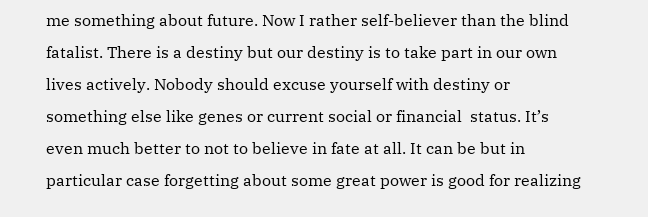me something about future. Now I rather self-believer than the blind fatalist. There is a destiny but our destiny is to take part in our own lives actively. Nobody should excuse yourself with destiny or something else like genes or current social or financial  status. It’s even much better to not to believe in fate at all. It can be but in particular case forgetting about some great power is good for realizing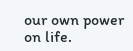our own power on life.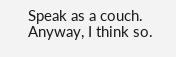Speak as a couch. Anyway, I think so.